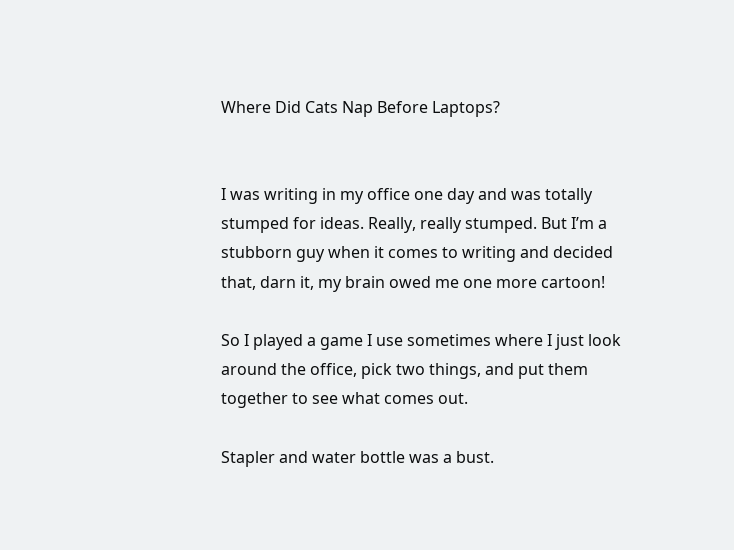Where Did Cats Nap Before Laptops?


I was writing in my office one day and was totally stumped for ideas. Really, really stumped. But I’m a stubborn guy when it comes to writing and decided that, darn it, my brain owed me one more cartoon!

So I played a game I use sometimes where I just look around the office, pick two things, and put them together to see what comes out.

Stapler and water bottle was a bust.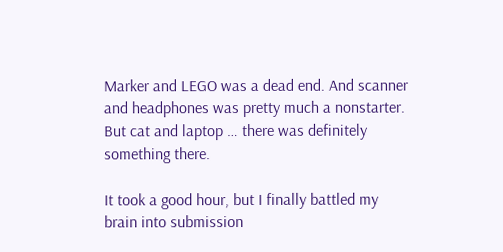Marker and LEGO was a dead end. And scanner and headphones was pretty much a nonstarter. But cat and laptop … there was definitely something there.

It took a good hour, but I finally battled my brain into submission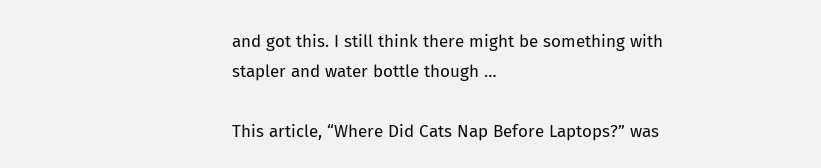and got this. I still think there might be something with stapler and water bottle though …

This article, “Where Did Cats Nap Before Laptops?” was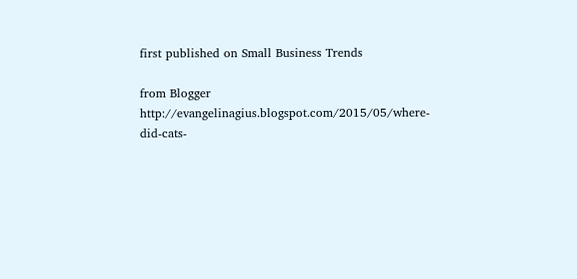first published on Small Business Trends

from Blogger http://evangelinagius.blogspot.com/2015/05/where-did-cats-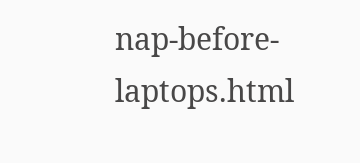nap-before-laptops.html